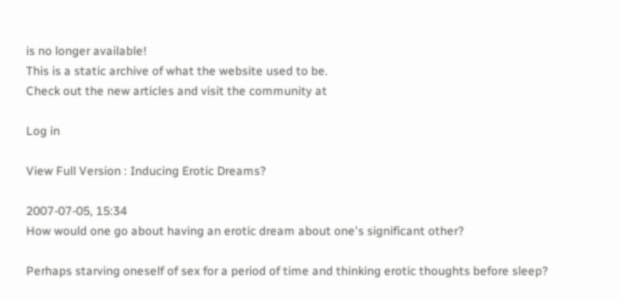is no longer available!
This is a static archive of what the website used to be.
Check out the new articles and visit the community at

Log in

View Full Version : Inducing Erotic Dreams?

2007-07-05, 15:34
How would one go about having an erotic dream about one's significant other?

Perhaps starving oneself of sex for a period of time and thinking erotic thoughts before sleep?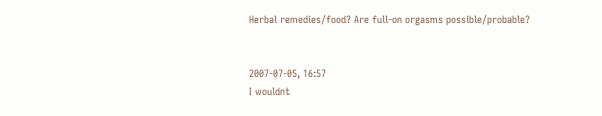Herbal remedies/food? Are full-on orgasms possible/probable?


2007-07-05, 16:57
I wouldnt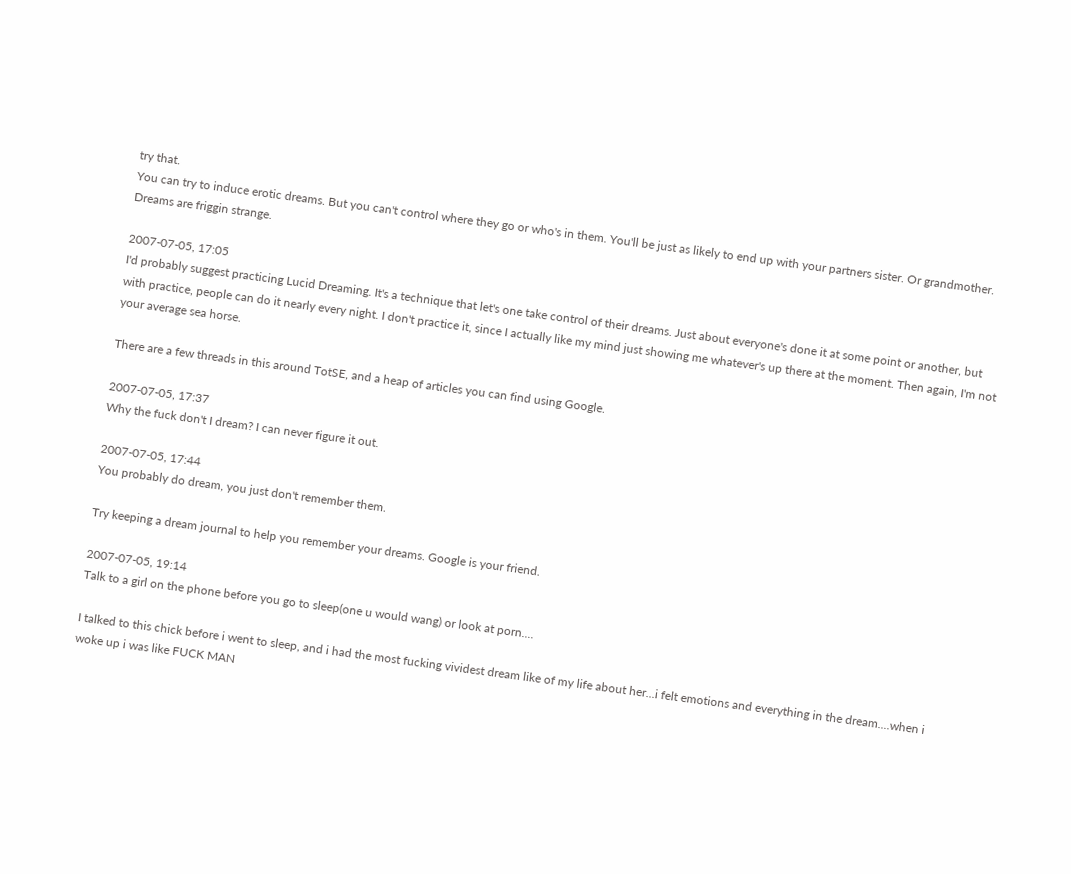try that.
You can try to induce erotic dreams. But you can't control where they go or who's in them. You'll be just as likely to end up with your partners sister. Or grandmother.
Dreams are friggin strange.

2007-07-05, 17:05
I'd probably suggest practicing Lucid Dreaming. It's a technique that let's one take control of their dreams. Just about everyone's done it at some point or another, but with practice, people can do it nearly every night. I don't practice it, since I actually like my mind just showing me whatever's up there at the moment. Then again, I'm not your average sea horse.

There are a few threads in this around TotSE, and a heap of articles you can find using Google.

2007-07-05, 17:37
Why the fuck don't I dream? I can never figure it out.

2007-07-05, 17:44
You probably do dream, you just don't remember them.

Try keeping a dream journal to help you remember your dreams. Google is your friend.

2007-07-05, 19:14
Talk to a girl on the phone before you go to sleep(one u would wang) or look at porn....

I talked to this chick before i went to sleep, and i had the most fucking vividest dream like of my life about her...i felt emotions and everything in the dream....when i woke up i was like FUCK MAN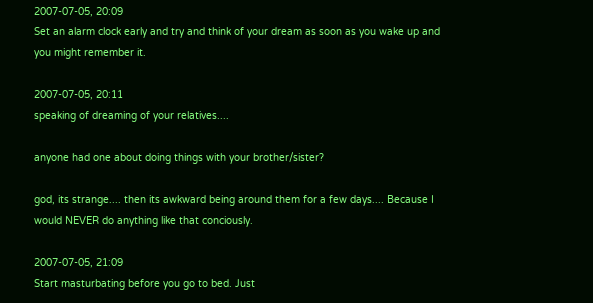2007-07-05, 20:09
Set an alarm clock early and try and think of your dream as soon as you wake up and you might remember it.

2007-07-05, 20:11
speaking of dreaming of your relatives....

anyone had one about doing things with your brother/sister?

god, its strange.... then its awkward being around them for a few days.... Because I would NEVER do anything like that conciously.

2007-07-05, 21:09
Start masturbating before you go to bed. Just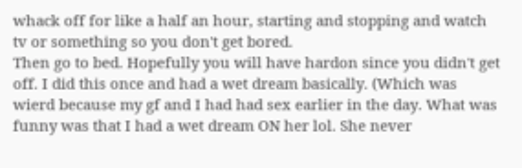whack off for like a half an hour, starting and stopping and watch tv or something so you don't get bored.
Then go to bed. Hopefully you will have hardon since you didn't get off. I did this once and had a wet dream basically. (Which was wierd because my gf and I had had sex earlier in the day. What was funny was that I had a wet dream ON her lol. She never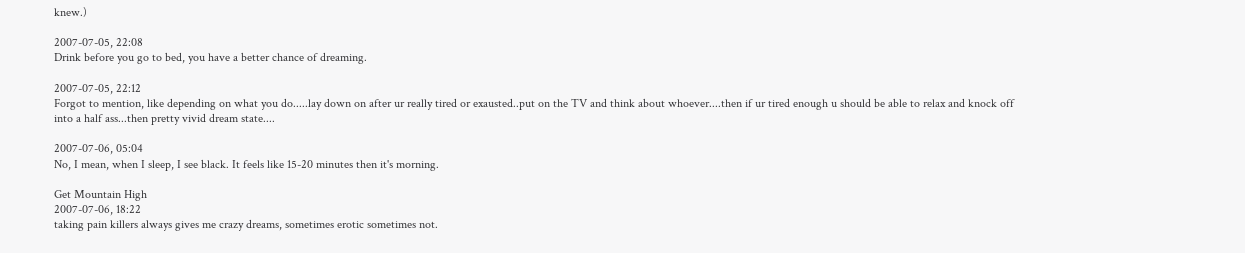knew.)

2007-07-05, 22:08
Drink before you go to bed, you have a better chance of dreaming.

2007-07-05, 22:12
Forgot to mention, like depending on what you do.....lay down on after ur really tired or exausted..put on the TV and think about whoever....then if ur tired enough u should be able to relax and knock off into a half ass...then pretty vivid dream state....

2007-07-06, 05:04
No, I mean, when I sleep, I see black. It feels like 15-20 minutes then it's morning.

Get Mountain High
2007-07-06, 18:22
taking pain killers always gives me crazy dreams, sometimes erotic sometimes not.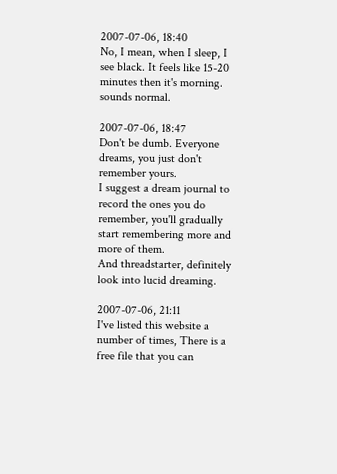2007-07-06, 18:40
No, I mean, when I sleep, I see black. It feels like 15-20 minutes then it's morning.
sounds normal.

2007-07-06, 18:47
Don't be dumb. Everyone dreams, you just don't remember yours.
I suggest a dream journal to record the ones you do remember, you'll gradually start remembering more and more of them.
And threadstarter, definitely look into lucid dreaming.

2007-07-06, 21:11
I've listed this website a number of times, There is a free file that you can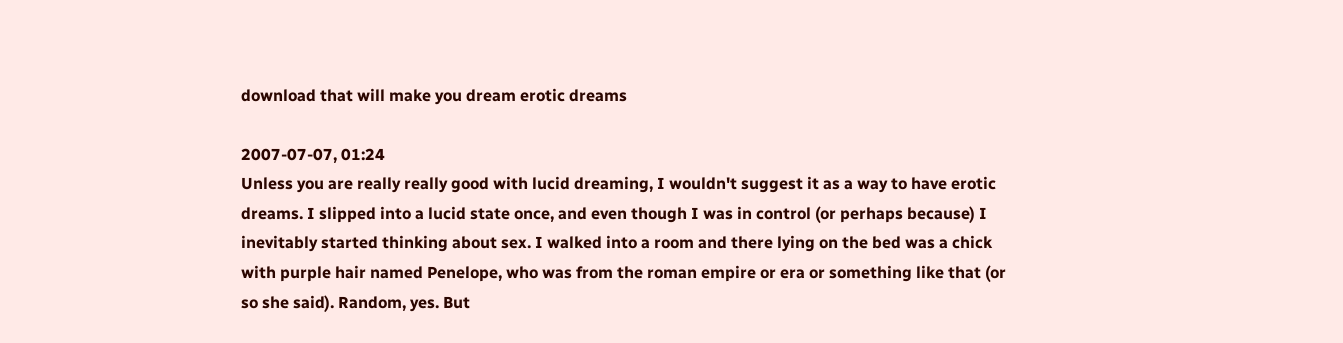download that will make you dream erotic dreams

2007-07-07, 01:24
Unless you are really really good with lucid dreaming, I wouldn't suggest it as a way to have erotic dreams. I slipped into a lucid state once, and even though I was in control (or perhaps because) I inevitably started thinking about sex. I walked into a room and there lying on the bed was a chick with purple hair named Penelope, who was from the roman empire or era or something like that (or so she said). Random, yes. But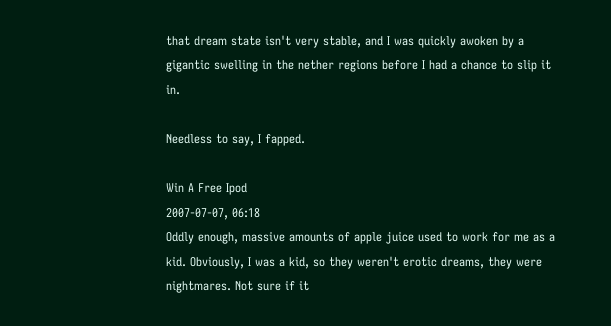that dream state isn't very stable, and I was quickly awoken by a gigantic swelling in the nether regions before I had a chance to slip it in.

Needless to say, I fapped.

Win A Free Ipod
2007-07-07, 06:18
Oddly enough, massive amounts of apple juice used to work for me as a kid. Obviously, I was a kid, so they weren't erotic dreams, they were nightmares. Not sure if it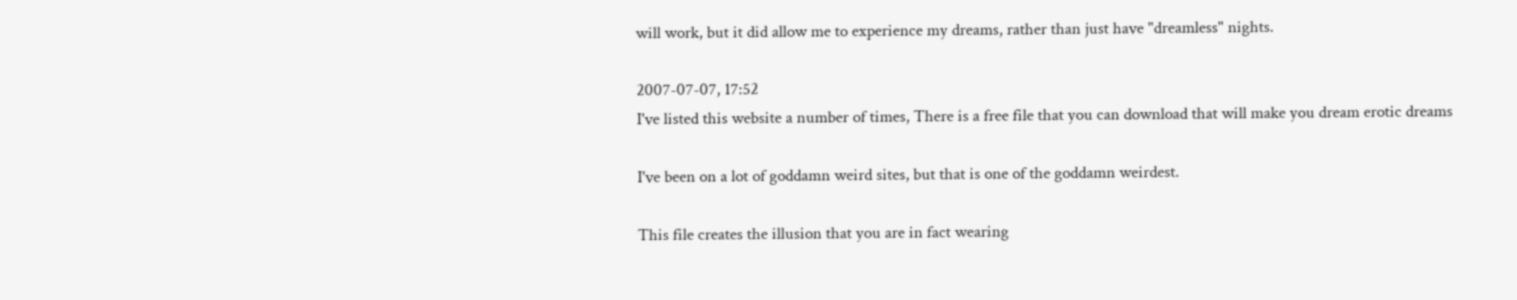will work, but it did allow me to experience my dreams, rather than just have "dreamless" nights.

2007-07-07, 17:52
I've listed this website a number of times, There is a free file that you can download that will make you dream erotic dreams

I've been on a lot of goddamn weird sites, but that is one of the goddamn weirdest.

This file creates the illusion that you are in fact wearing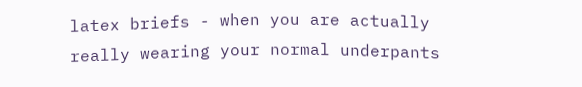latex briefs - when you are actually really wearing your normal underpants